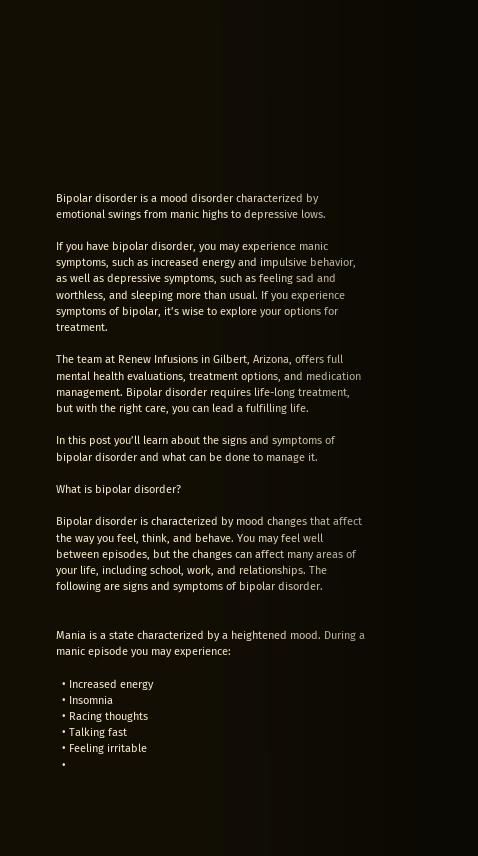Bipolar disorder is a mood disorder characterized by emotional swings from manic highs to depressive lows.

If you have bipolar disorder, you may experience manic symptoms, such as increased energy and impulsive behavior, as well as depressive symptoms, such as feeling sad and worthless, and sleeping more than usual. If you experience symptoms of bipolar, it’s wise to explore your options for treatment.

The team at Renew Infusions in Gilbert, Arizona, offers full mental health evaluations, treatment options, and medication management. Bipolar disorder requires life-long treatment, but with the right care, you can lead a fulfilling life.

In this post you’ll learn about the signs and symptoms of bipolar disorder and what can be done to manage it.

What is bipolar disorder?

Bipolar disorder is characterized by mood changes that affect the way you feel, think, and behave. You may feel well between episodes, but the changes can affect many areas of your life, including school, work, and relationships. The following are signs and symptoms of bipolar disorder.


Mania is a state characterized by a heightened mood. During a manic episode you may experience:

  • Increased energy
  • Insomnia
  • Racing thoughts
  • Talking fast
  • Feeling irritable
  •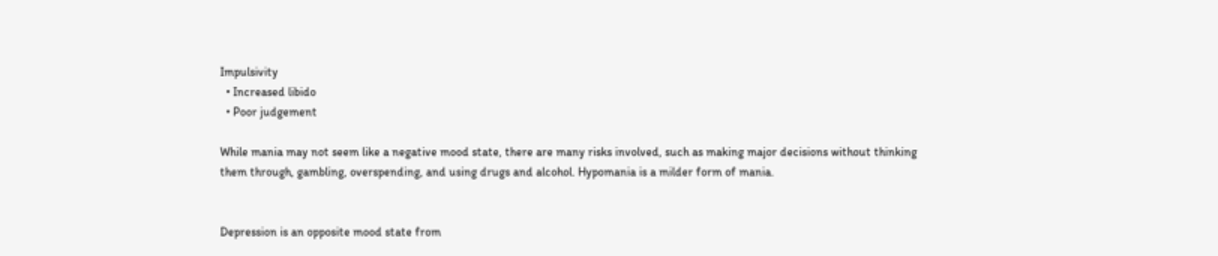Impulsivity
  • Increased libido
  • Poor judgement

While mania may not seem like a negative mood state, there are many risks involved, such as making major decisions without thinking them through, gambling, overspending, and using drugs and alcohol. Hypomania is a milder form of mania.


Depression is an opposite mood state from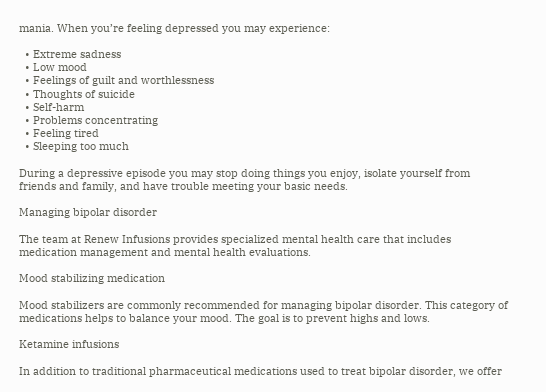mania. When you’re feeling depressed you may experience:

  • Extreme sadness
  • Low mood
  • Feelings of guilt and worthlessness
  • Thoughts of suicide
  • Self-harm
  • Problems concentrating
  • Feeling tired
  • Sleeping too much

During a depressive episode you may stop doing things you enjoy, isolate yourself from friends and family, and have trouble meeting your basic needs.

Managing bipolar disorder

The team at Renew Infusions provides specialized mental health care that includes medication management and mental health evaluations.

Mood stabilizing medication

Mood stabilizers are commonly recommended for managing bipolar disorder. This category of medications helps to balance your mood. The goal is to prevent highs and lows.

Ketamine infusions

In addition to traditional pharmaceutical medications used to treat bipolar disorder, we offer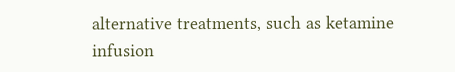alternative treatments, such as ketamine infusion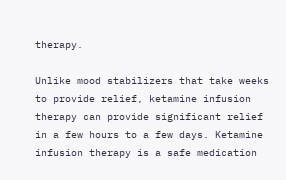therapy.

Unlike mood stabilizers that take weeks to provide relief, ketamine infusion therapy can provide significant relief in a few hours to a few days. Ketamine infusion therapy is a safe medication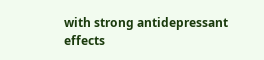with strong antidepressant effects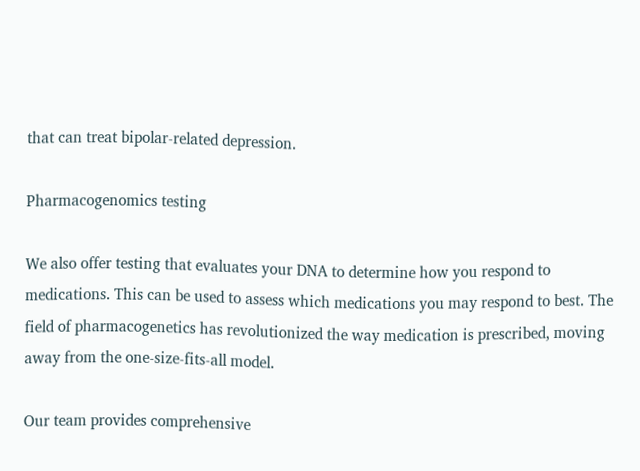that can treat bipolar-related depression.

Pharmacogenomics testing

We also offer testing that evaluates your DNA to determine how you respond to medications. This can be used to assess which medications you may respond to best. The field of pharmacogenetics has revolutionized the way medication is prescribed, moving away from the one-size-fits-all model.

Our team provides comprehensive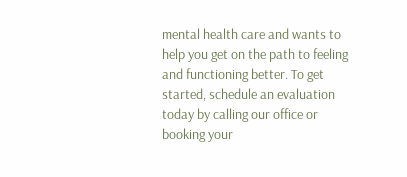mental health care and wants to help you get on the path to feeling and functioning better. To get started, schedule an evaluation today by calling our office or booking your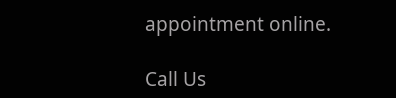appointment online.

Call Us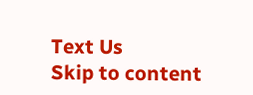Text Us
Skip to content